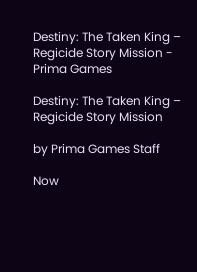Destiny: The Taken King – Regicide Story Mission - Prima Games

Destiny: The Taken King – Regicide Story Mission

by Prima Games Staff

Now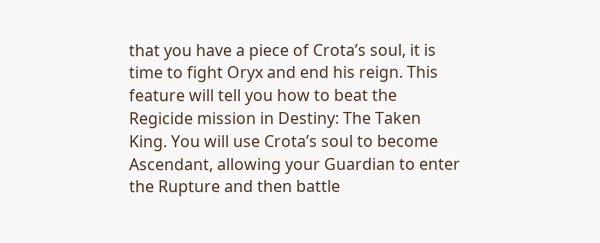that you have a piece of Crota’s soul, it is time to fight Oryx and end his reign. This feature will tell you how to beat the Regicide mission in Destiny: The Taken King. You will use Crota’s soul to become Ascendant, allowing your Guardian to enter the Rupture and then battle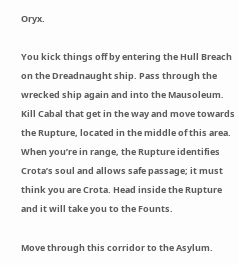Oryx.

You kick things off by entering the Hull Breach on the Dreadnaught ship. Pass through the wrecked ship again and into the Mausoleum. Kill Cabal that get in the way and move towards the Rupture, located in the middle of this area. When you’re in range, the Rupture identifies Crota’s soul and allows safe passage; it must think you are Crota. Head inside the Rupture and it will take you to the Founts.

Move through this corridor to the Asylum.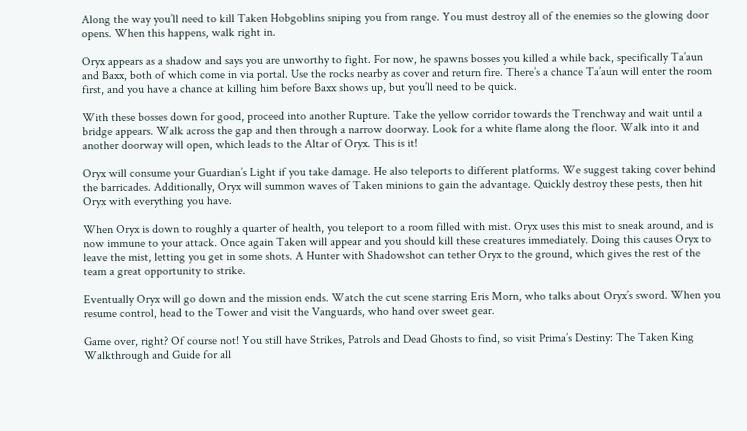Along the way you’ll need to kill Taken Hobgoblins sniping you from range. You must destroy all of the enemies so the glowing door opens. When this happens, walk right in.

Oryx appears as a shadow and says you are unworthy to fight. For now, he spawns bosses you killed a while back, specifically Ta’aun and Baxx, both of which come in via portal. Use the rocks nearby as cover and return fire. There’s a chance Ta’aun will enter the room first, and you have a chance at killing him before Baxx shows up, but you’ll need to be quick.

With these bosses down for good, proceed into another Rupture. Take the yellow corridor towards the Trenchway and wait until a bridge appears. Walk across the gap and then through a narrow doorway. Look for a white flame along the floor. Walk into it and another doorway will open, which leads to the Altar of Oryx. This is it!

Oryx will consume your Guardian’s Light if you take damage. He also teleports to different platforms. We suggest taking cover behind the barricades. Additionally, Oryx will summon waves of Taken minions to gain the advantage. Quickly destroy these pests, then hit Oryx with everything you have.

When Oryx is down to roughly a quarter of health, you teleport to a room filled with mist. Oryx uses this mist to sneak around, and is now immune to your attack. Once again Taken will appear and you should kill these creatures immediately. Doing this causes Oryx to leave the mist, letting you get in some shots. A Hunter with Shadowshot can tether Oryx to the ground, which gives the rest of the team a great opportunity to strike.

Eventually Oryx will go down and the mission ends. Watch the cut scene starring Eris Morn, who talks about Oryx’s sword. When you resume control, head to the Tower and visit the Vanguards, who hand over sweet gear.

Game over, right? Of course not! You still have Strikes, Patrols and Dead Ghosts to find, so visit Prima’s Destiny: The Taken King Walkthrough and Guide for all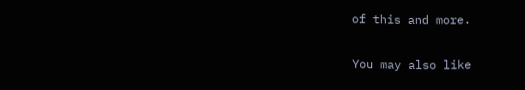of this and more.

You may also like